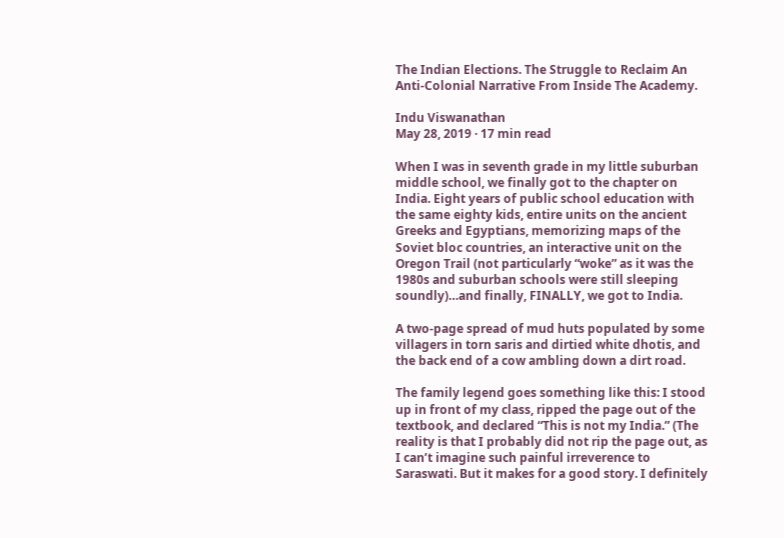The Indian Elections. The Struggle to Reclaim An Anti-Colonial Narrative From Inside The Academy.

Indu Viswanathan
May 28, 2019 · 17 min read

When I was in seventh grade in my little suburban middle school, we finally got to the chapter on India. Eight years of public school education with the same eighty kids, entire units on the ancient Greeks and Egyptians, memorizing maps of the Soviet bloc countries, an interactive unit on the Oregon Trail (not particularly “woke” as it was the 1980s and suburban schools were still sleeping soundly)…and finally, FINALLY, we got to India.

A two-page spread of mud huts populated by some villagers in torn saris and dirtied white dhotis, and the back end of a cow ambling down a dirt road.

The family legend goes something like this: I stood up in front of my class, ripped the page out of the textbook, and declared “This is not my India.” (The reality is that I probably did not rip the page out, as I can’t imagine such painful irreverence to Saraswati. But it makes for a good story. I definitely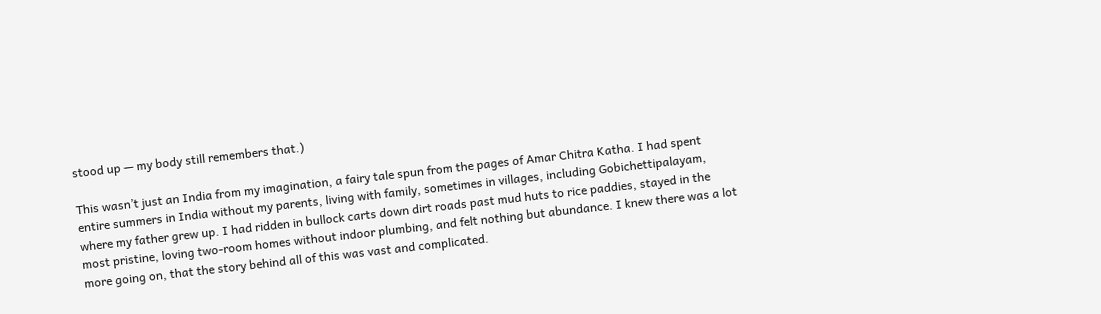stood up — my body still remembers that.)

This wasn’t just an India from my imagination, a fairy tale spun from the pages of Amar Chitra Katha. I had spent entire summers in India without my parents, living with family, sometimes in villages, including Gobichettipalayam, where my father grew up. I had ridden in bullock carts down dirt roads past mud huts to rice paddies, stayed in the most pristine, loving two-room homes without indoor plumbing, and felt nothing but abundance. I knew there was a lot more going on, that the story behind all of this was vast and complicated.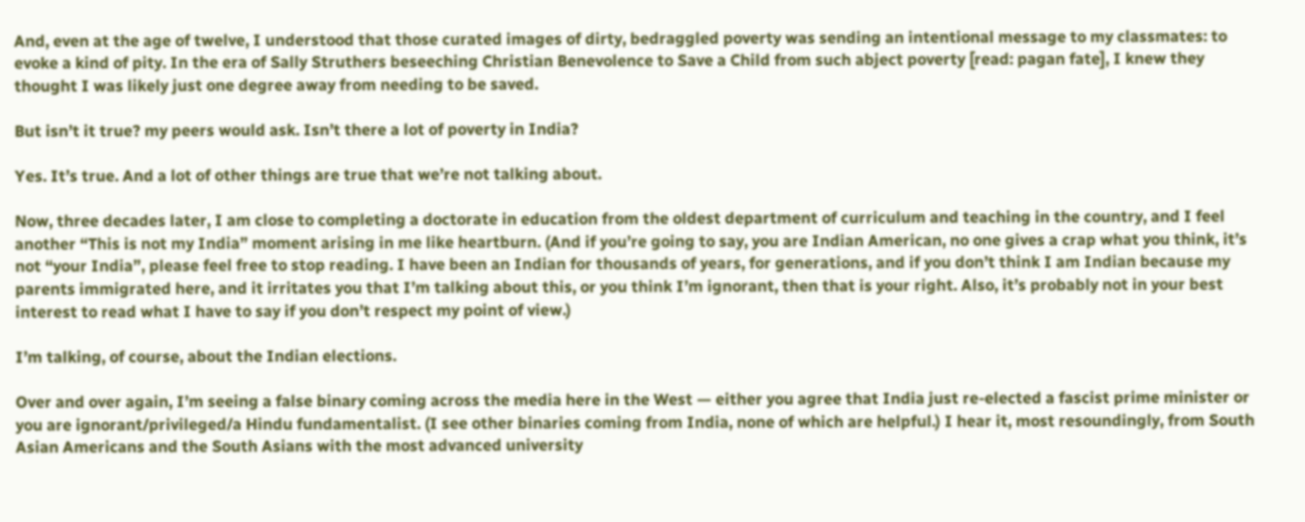And, even at the age of twelve, I understood that those curated images of dirty, bedraggled poverty was sending an intentional message to my classmates: to evoke a kind of pity. In the era of Sally Struthers beseeching Christian Benevolence to Save a Child from such abject poverty [read: pagan fate], I knew they thought I was likely just one degree away from needing to be saved.

But isn’t it true? my peers would ask. Isn’t there a lot of poverty in India?

Yes. It’s true. And a lot of other things are true that we’re not talking about.

Now, three decades later, I am close to completing a doctorate in education from the oldest department of curriculum and teaching in the country, and I feel another “This is not my India” moment arising in me like heartburn. (And if you’re going to say, you are Indian American, no one gives a crap what you think, it’s not “your India”, please feel free to stop reading. I have been an Indian for thousands of years, for generations, and if you don’t think I am Indian because my parents immigrated here, and it irritates you that I’m talking about this, or you think I’m ignorant, then that is your right. Also, it’s probably not in your best interest to read what I have to say if you don’t respect my point of view.)

I’m talking, of course, about the Indian elections.

Over and over again, I’m seeing a false binary coming across the media here in the West — either you agree that India just re-elected a fascist prime minister or you are ignorant/privileged/a Hindu fundamentalist. (I see other binaries coming from India, none of which are helpful.) I hear it, most resoundingly, from South Asian Americans and the South Asians with the most advanced university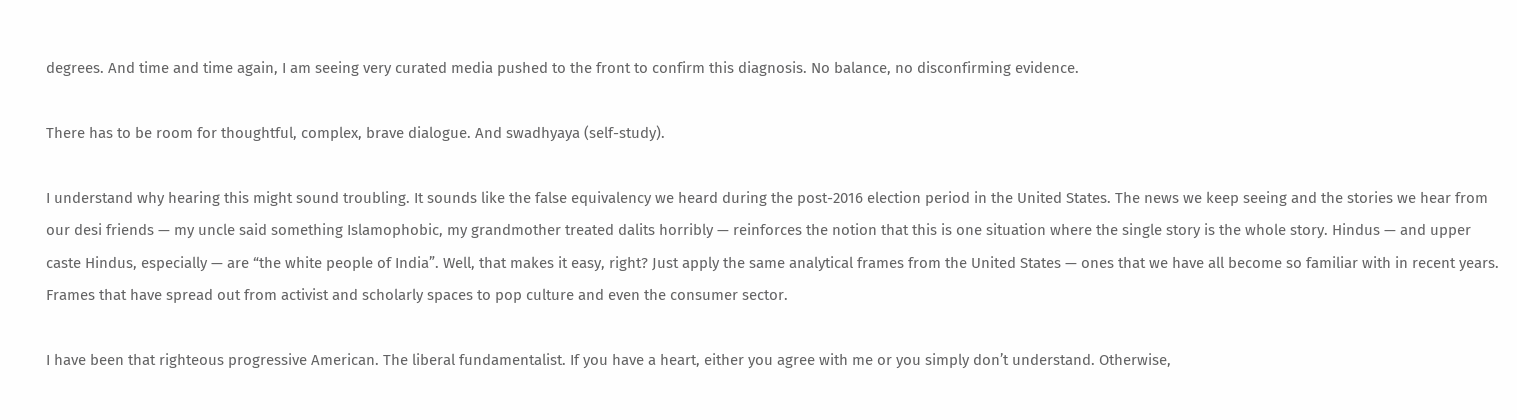degrees. And time and time again, I am seeing very curated media pushed to the front to confirm this diagnosis. No balance, no disconfirming evidence.

There has to be room for thoughtful, complex, brave dialogue. And swadhyaya (self-study).

I understand why hearing this might sound troubling. It sounds like the false equivalency we heard during the post-2016 election period in the United States. The news we keep seeing and the stories we hear from our desi friends — my uncle said something Islamophobic, my grandmother treated dalits horribly — reinforces the notion that this is one situation where the single story is the whole story. Hindus — and upper caste Hindus, especially — are “the white people of India”. Well, that makes it easy, right? Just apply the same analytical frames from the United States — ones that we have all become so familiar with in recent years. Frames that have spread out from activist and scholarly spaces to pop culture and even the consumer sector.

I have been that righteous progressive American. The liberal fundamentalist. If you have a heart, either you agree with me or you simply don’t understand. Otherwise,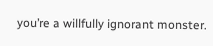you’re a willfully ignorant monster.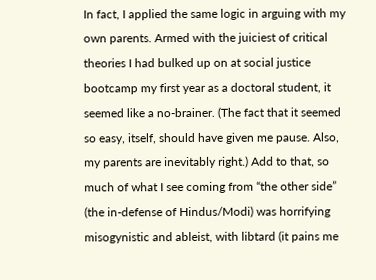In fact, I applied the same logic in arguing with my own parents. Armed with the juiciest of critical theories I had bulked up on at social justice bootcamp my first year as a doctoral student, it seemed like a no-brainer. (The fact that it seemed so easy, itself, should have given me pause. Also, my parents are inevitably right.) Add to that, so much of what I see coming from “the other side” (the in-defense of Hindus/Modi) was horrifying misogynistic and ableist, with libtard (it pains me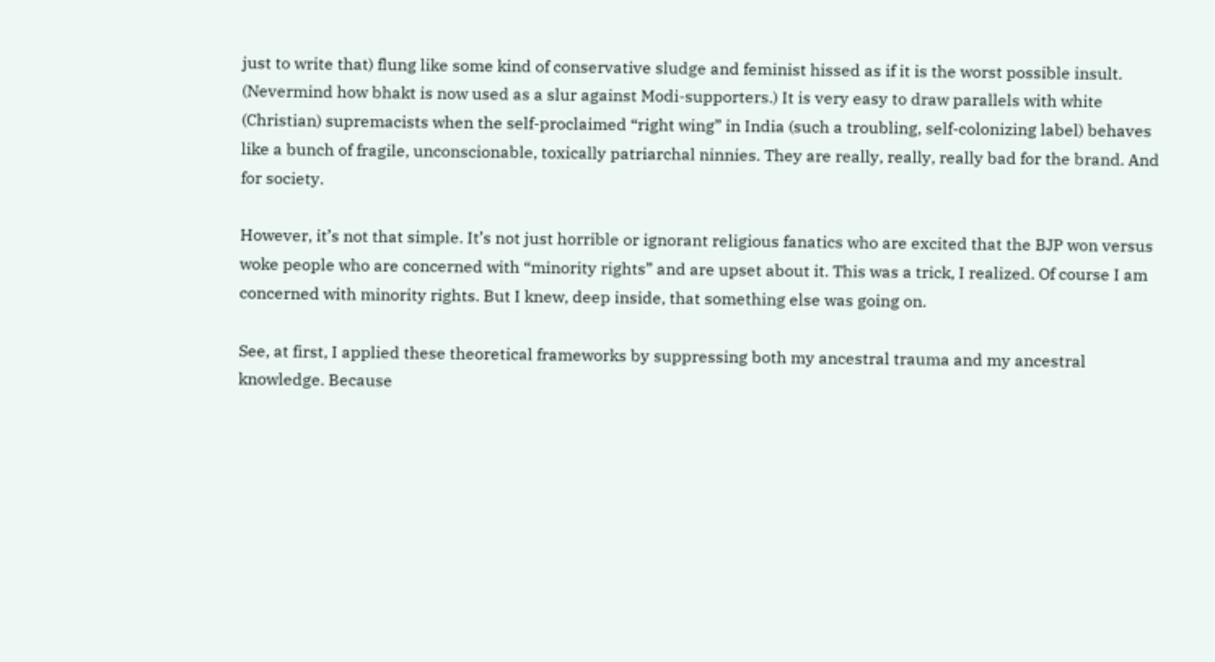just to write that) flung like some kind of conservative sludge and feminist hissed as if it is the worst possible insult. (Nevermind how bhakt is now used as a slur against Modi-supporters.) It is very easy to draw parallels with white (Christian) supremacists when the self-proclaimed “right wing” in India (such a troubling, self-colonizing label) behaves like a bunch of fragile, unconscionable, toxically patriarchal ninnies. They are really, really, really bad for the brand. And for society.

However, it’s not that simple. It’s not just horrible or ignorant religious fanatics who are excited that the BJP won versus woke people who are concerned with “minority rights” and are upset about it. This was a trick, I realized. Of course I am concerned with minority rights. But I knew, deep inside, that something else was going on.

See, at first, I applied these theoretical frameworks by suppressing both my ancestral trauma and my ancestral knowledge. Because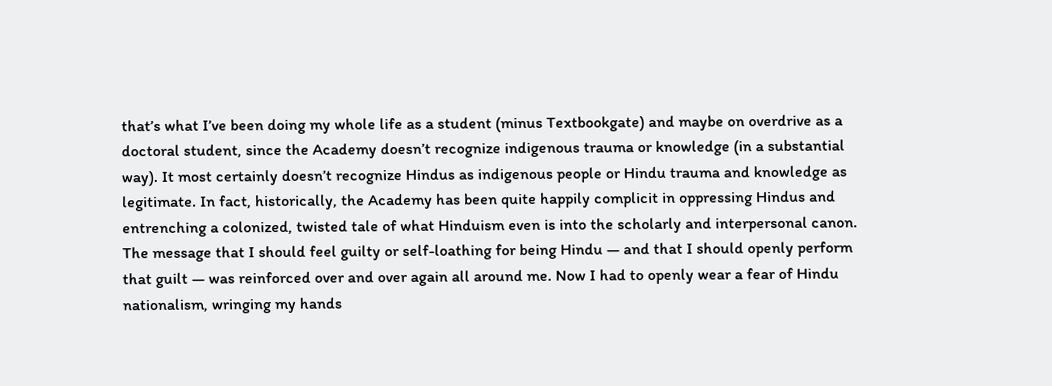that’s what I’ve been doing my whole life as a student (minus Textbookgate) and maybe on overdrive as a doctoral student, since the Academy doesn’t recognize indigenous trauma or knowledge (in a substantial way). It most certainly doesn’t recognize Hindus as indigenous people or Hindu trauma and knowledge as legitimate. In fact, historically, the Academy has been quite happily complicit in oppressing Hindus and entrenching a colonized, twisted tale of what Hinduism even is into the scholarly and interpersonal canon. The message that I should feel guilty or self-loathing for being Hindu — and that I should openly perform that guilt — was reinforced over and over again all around me. Now I had to openly wear a fear of Hindu nationalism, wringing my hands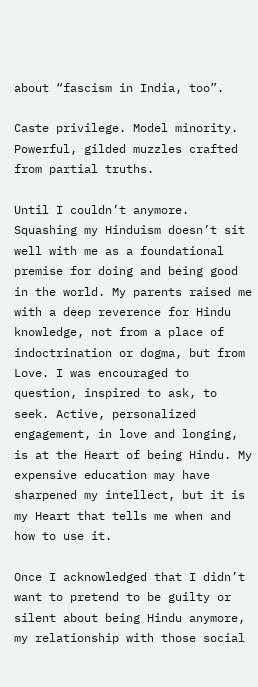about “fascism in India, too”.

Caste privilege. Model minority. Powerful, gilded muzzles crafted from partial truths.

Until I couldn’t anymore. Squashing my Hinduism doesn’t sit well with me as a foundational premise for doing and being good in the world. My parents raised me with a deep reverence for Hindu knowledge, not from a place of indoctrination or dogma, but from Love. I was encouraged to question, inspired to ask, to seek. Active, personalized engagement, in love and longing, is at the Heart of being Hindu. My expensive education may have sharpened my intellect, but it is my Heart that tells me when and how to use it.

Once I acknowledged that I didn’t want to pretend to be guilty or silent about being Hindu anymore, my relationship with those social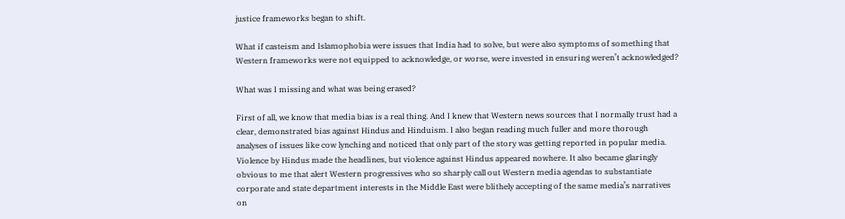justice frameworks began to shift.

What if casteism and Islamophobia were issues that India had to solve, but were also symptoms of something that Western frameworks were not equipped to acknowledge, or worse, were invested in ensuring weren’t acknowledged?

What was I missing and what was being erased?

First of all, we know that media bias is a real thing. And I knew that Western news sources that I normally trust had a clear, demonstrated bias against Hindus and Hinduism. I also began reading much fuller and more thorough analyses of issues like cow lynching and noticed that only part of the story was getting reported in popular media. Violence by Hindus made the headlines, but violence against Hindus appeared nowhere. It also became glaringly obvious to me that alert Western progressives who so sharply call out Western media agendas to substantiate corporate and state department interests in the Middle East were blithely accepting of the same media’s narratives on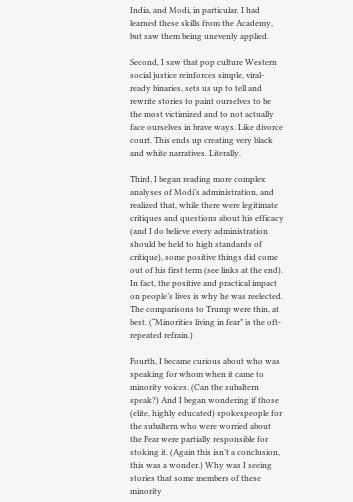India, and Modi, in particular. I had learned these skills from the Academy, but saw them being unevenly applied.

Second, I saw that pop culture Western social justice reinforces simple, viral-ready binaries, sets us up to tell and rewrite stories to paint ourselves to be the most victimized and to not actually face ourselves in brave ways. Like divorce court. This ends up creating very black and white narratives. Literally.

Third, I began reading more complex analyses of Modi’s administration, and realized that, while there were legitimate critiques and questions about his efficacy (and I do believe every administration should be held to high standards of critique), some positive things did come out of his first term (see links at the end). In fact, the positive and practical impact on people’s lives is why he was reelected. The comparisons to Trump were thin, at best. (“Minorities living in fear” is the oft-repeated refrain.)

Fourth, I became curious about who was speaking for whom when it came to minority voices. (Can the subaltern speak?) And I began wondering if those (elite, highly educated) spokespeople for the subaltern who were worried about the Fear were partially responsible for stoking it. (Again this isn’t a conclusion, this was a wonder.) Why was I seeing stories that some members of these minority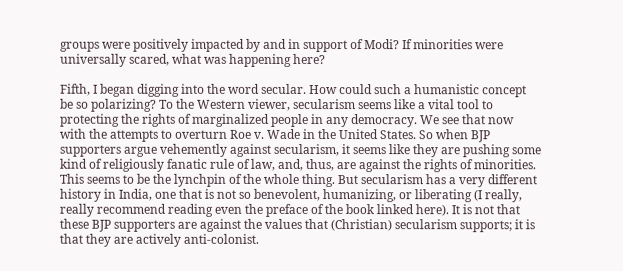groups were positively impacted by and in support of Modi? If minorities were universally scared, what was happening here?

Fifth, I began digging into the word secular. How could such a humanistic concept be so polarizing? To the Western viewer, secularism seems like a vital tool to protecting the rights of marginalized people in any democracy. We see that now with the attempts to overturn Roe v. Wade in the United States. So when BJP supporters argue vehemently against secularism, it seems like they are pushing some kind of religiously fanatic rule of law, and, thus, are against the rights of minorities. This seems to be the lynchpin of the whole thing. But secularism has a very different history in India, one that is not so benevolent, humanizing, or liberating (I really, really recommend reading even the preface of the book linked here). It is not that these BJP supporters are against the values that (Christian) secularism supports; it is that they are actively anti-colonist.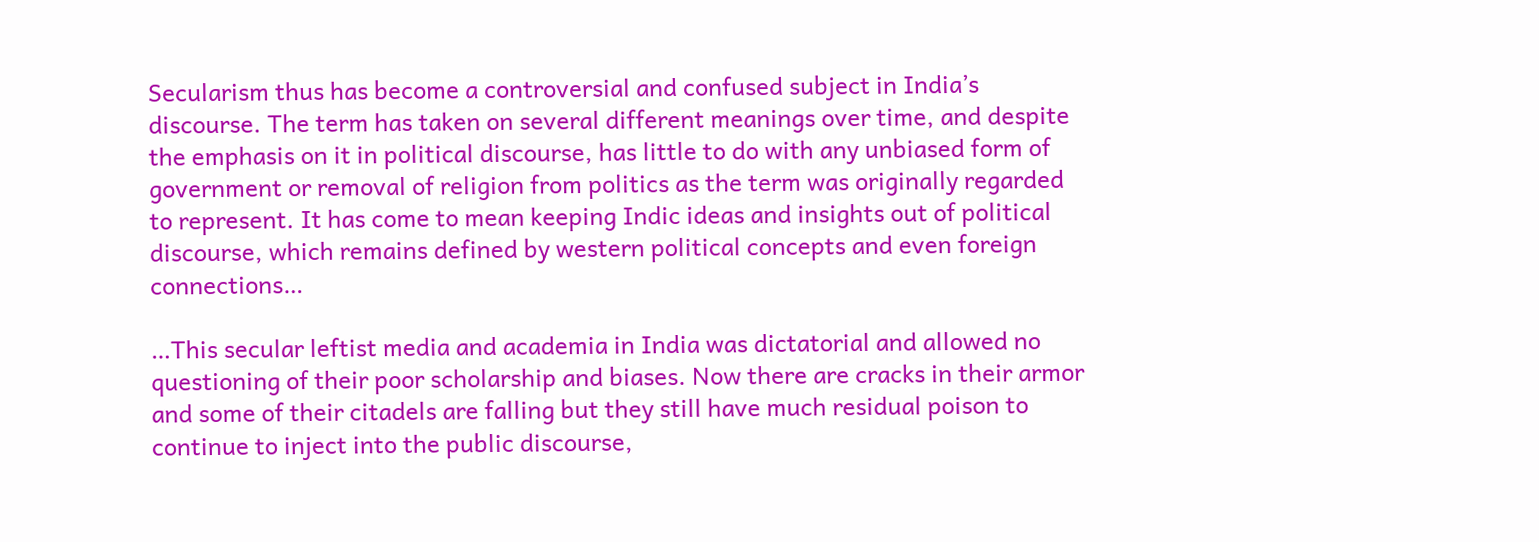Secularism thus has become a controversial and confused subject in India’s discourse. The term has taken on several different meanings over time, and despite the emphasis on it in political discourse, has little to do with any unbiased form of government or removal of religion from politics as the term was originally regarded to represent. It has come to mean keeping Indic ideas and insights out of political discourse, which remains defined by western political concepts and even foreign connections…

…This secular leftist media and academia in India was dictatorial and allowed no questioning of their poor scholarship and biases. Now there are cracks in their armor and some of their citadels are falling but they still have much residual poison to continue to inject into the public discourse,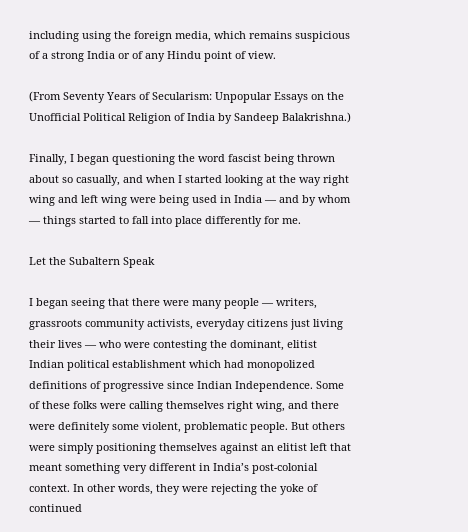including using the foreign media, which remains suspicious of a strong India or of any Hindu point of view.

(From Seventy Years of Secularism: Unpopular Essays on the Unofficial Political Religion of India by Sandeep Balakrishna.)

Finally, I began questioning the word fascist being thrown about so casually, and when I started looking at the way right wing and left wing were being used in India — and by whom — things started to fall into place differently for me.

Let the Subaltern Speak

I began seeing that there were many people — writers, grassroots community activists, everyday citizens just living their lives — who were contesting the dominant, elitist Indian political establishment which had monopolized definitions of progressive since Indian Independence. Some of these folks were calling themselves right wing, and there were definitely some violent, problematic people. But others were simply positioning themselves against an elitist left that meant something very different in India’s post-colonial context. In other words, they were rejecting the yoke of continued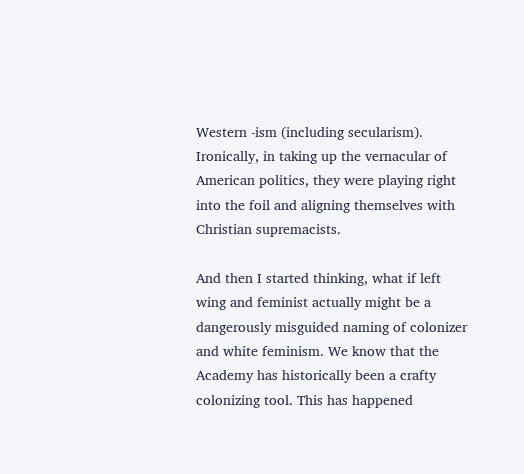Western -ism (including secularism). Ironically, in taking up the vernacular of American politics, they were playing right into the foil and aligning themselves with Christian supremacists.

And then I started thinking, what if left wing and feminist actually might be a dangerously misguided naming of colonizer and white feminism. We know that the Academy has historically been a crafty colonizing tool. This has happened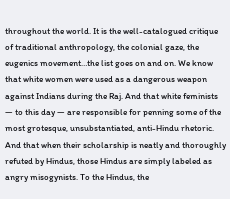throughout the world. It is the well-catalogued critique of traditional anthropology, the colonial gaze, the eugenics movement…the list goes on and on. We know that white women were used as a dangerous weapon against Indians during the Raj. And that white feminists — to this day — are responsible for penning some of the most grotesque, unsubstantiated, anti-Hindu rhetoric. And that when their scholarship is neatly and thoroughly refuted by Hindus, those Hindus are simply labeled as angry misogynists. To the Hindus, the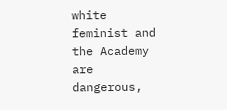white feminist and the Academy are dangerous,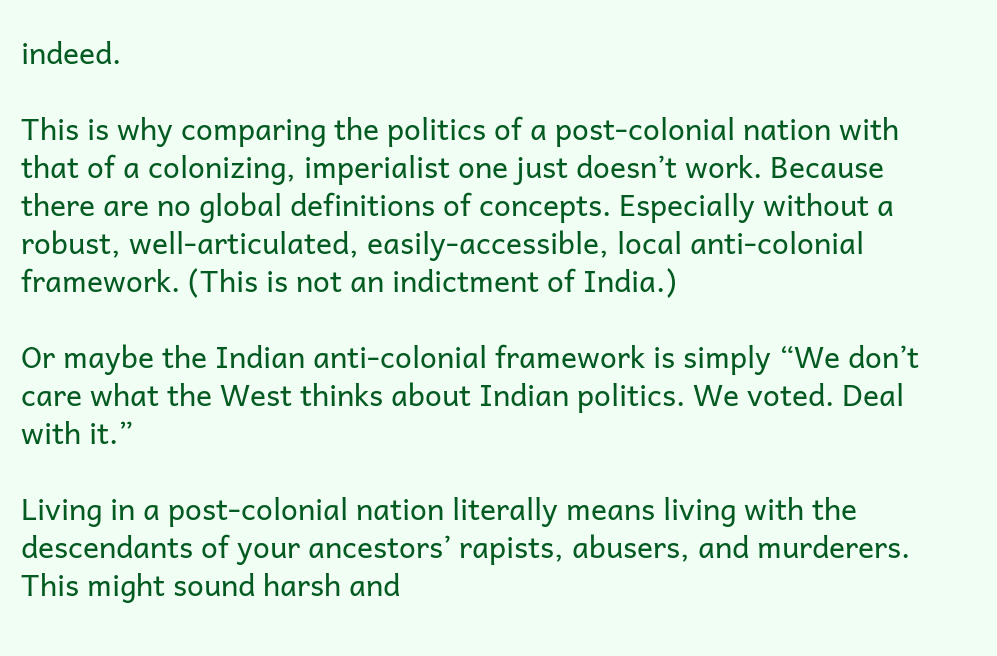indeed.

This is why comparing the politics of a post-colonial nation with that of a colonizing, imperialist one just doesn’t work. Because there are no global definitions of concepts. Especially without a robust, well-articulated, easily-accessible, local anti-colonial framework. (This is not an indictment of India.)

Or maybe the Indian anti-colonial framework is simply “We don’t care what the West thinks about Indian politics. We voted. Deal with it.”

Living in a post-colonial nation literally means living with the descendants of your ancestors’ rapists, abusers, and murderers. This might sound harsh and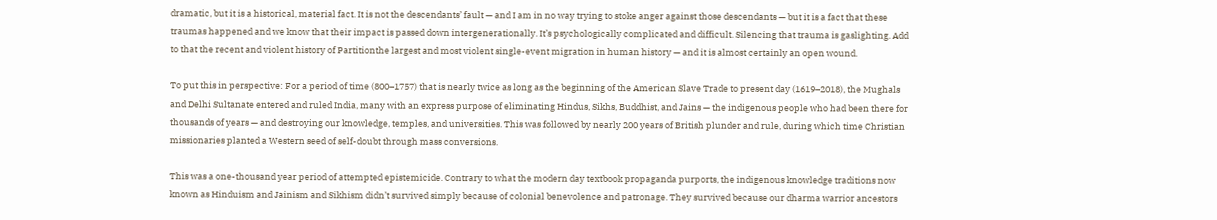dramatic, but it is a historical, material fact. It is not the descendants’ fault — and I am in no way trying to stoke anger against those descendants — but it is a fact that these traumas happened and we know that their impact is passed down intergenerationally. It’s psychologically complicated and difficult. Silencing that trauma is gaslighting. Add to that the recent and violent history of Partitionthe largest and most violent single-event migration in human history — and it is almost certainly an open wound.

To put this in perspective: For a period of time (800–1757) that is nearly twice as long as the beginning of the American Slave Trade to present day (1619–2018), the Mughals and Delhi Sultanate entered and ruled India, many with an express purpose of eliminating Hindus, Sikhs, Buddhist, and Jains — the indigenous people who had been there for thousands of years — and destroying our knowledge, temples, and universities. This was followed by nearly 200 years of British plunder and rule, during which time Christian missionaries planted a Western seed of self-doubt through mass conversions.

This was a one-thousand year period of attempted epistemicide. Contrary to what the modern day textbook propaganda purports, the indigenous knowledge traditions now known as Hinduism and Jainism and Sikhism didn’t survived simply because of colonial benevolence and patronage. They survived because our dharma warrior ancestors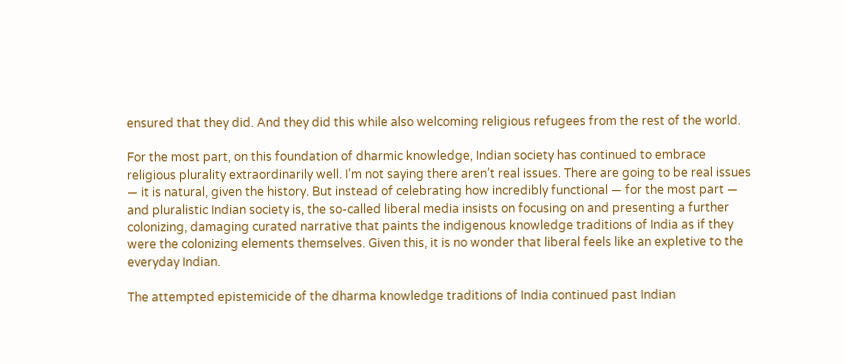ensured that they did. And they did this while also welcoming religious refugees from the rest of the world.

For the most part, on this foundation of dharmic knowledge, Indian society has continued to embrace religious plurality extraordinarily well. I’m not saying there aren’t real issues. There are going to be real issues — it is natural, given the history. But instead of celebrating how incredibly functional — for the most part — and pluralistic Indian society is, the so-called liberal media insists on focusing on and presenting a further colonizing, damaging curated narrative that paints the indigenous knowledge traditions of India as if they were the colonizing elements themselves. Given this, it is no wonder that liberal feels like an expletive to the everyday Indian.

The attempted epistemicide of the dharma knowledge traditions of India continued past Indian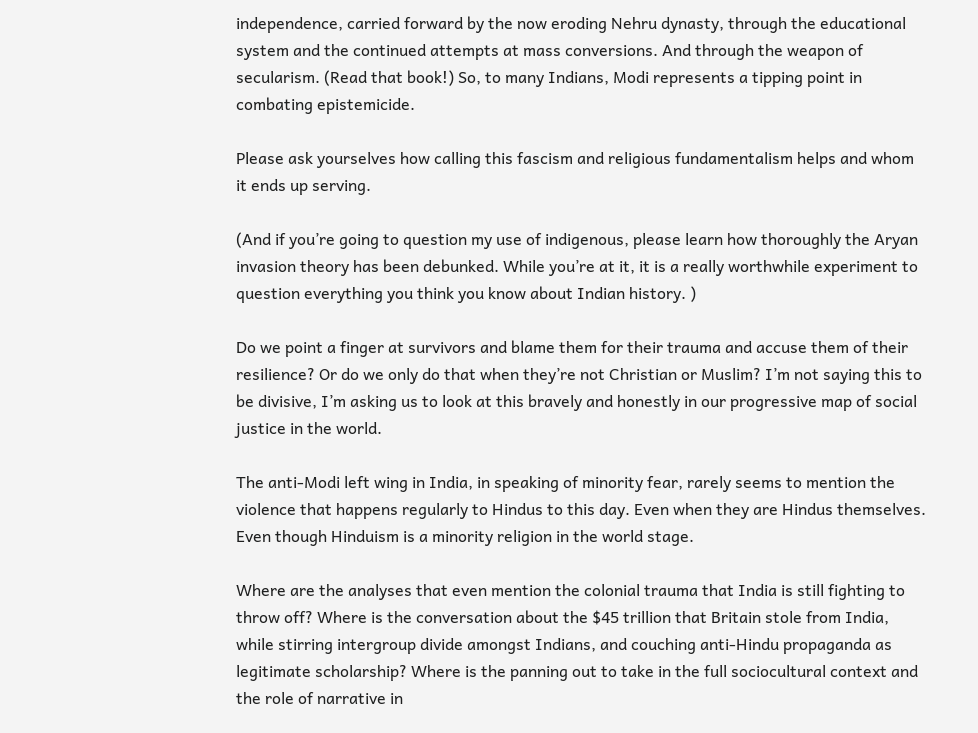independence, carried forward by the now eroding Nehru dynasty, through the educational system and the continued attempts at mass conversions. And through the weapon of secularism. (Read that book!) So, to many Indians, Modi represents a tipping point in combating epistemicide.

Please ask yourselves how calling this fascism and religious fundamentalism helps and whom it ends up serving.

(And if you’re going to question my use of indigenous, please learn how thoroughly the Aryan invasion theory has been debunked. While you’re at it, it is a really worthwhile experiment to question everything you think you know about Indian history. )

Do we point a finger at survivors and blame them for their trauma and accuse them of their resilience? Or do we only do that when they’re not Christian or Muslim? I’m not saying this to be divisive, I’m asking us to look at this bravely and honestly in our progressive map of social justice in the world.

The anti-Modi left wing in India, in speaking of minority fear, rarely seems to mention the violence that happens regularly to Hindus to this day. Even when they are Hindus themselves. Even though Hinduism is a minority religion in the world stage.

Where are the analyses that even mention the colonial trauma that India is still fighting to throw off? Where is the conversation about the $45 trillion that Britain stole from India, while stirring intergroup divide amongst Indians, and couching anti-Hindu propaganda as legitimate scholarship? Where is the panning out to take in the full sociocultural context and the role of narrative in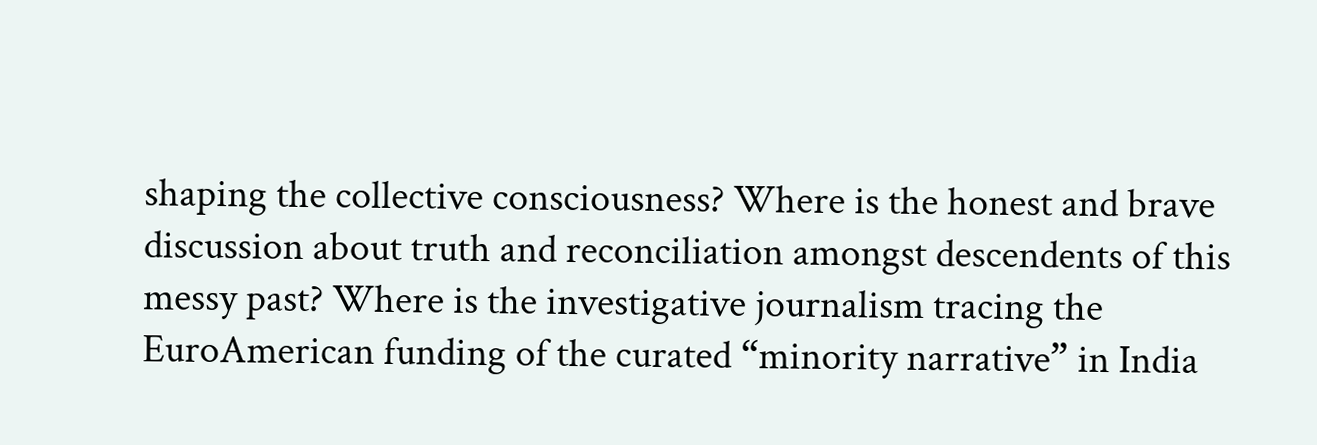shaping the collective consciousness? Where is the honest and brave discussion about truth and reconciliation amongst descendents of this messy past? Where is the investigative journalism tracing the EuroAmerican funding of the curated “minority narrative” in India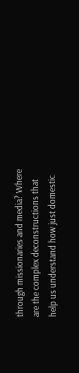through missionaries and media? Where are the complex deconstructions that help us understand how just domestic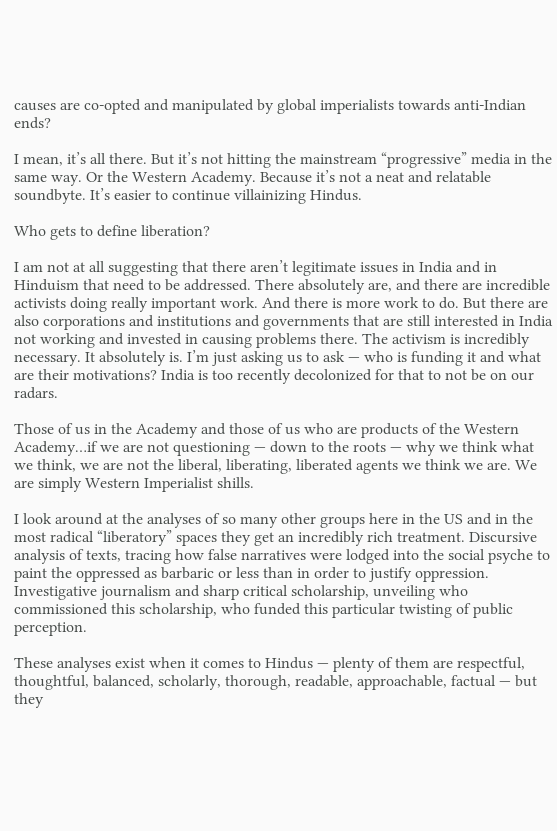causes are co-opted and manipulated by global imperialists towards anti-Indian ends?

I mean, it’s all there. But it’s not hitting the mainstream “progressive” media in the same way. Or the Western Academy. Because it’s not a neat and relatable soundbyte. It’s easier to continue villainizing Hindus.

Who gets to define liberation?

I am not at all suggesting that there aren’t legitimate issues in India and in Hinduism that need to be addressed. There absolutely are, and there are incredible activists doing really important work. And there is more work to do. But there are also corporations and institutions and governments that are still interested in India not working and invested in causing problems there. The activism is incredibly necessary. It absolutely is. I’m just asking us to ask — who is funding it and what are their motivations? India is too recently decolonized for that to not be on our radars.

Those of us in the Academy and those of us who are products of the Western Academy…if we are not questioning — down to the roots — why we think what we think, we are not the liberal, liberating, liberated agents we think we are. We are simply Western Imperialist shills.

I look around at the analyses of so many other groups here in the US and in the most radical “liberatory” spaces they get an incredibly rich treatment. Discursive analysis of texts, tracing how false narratives were lodged into the social psyche to paint the oppressed as barbaric or less than in order to justify oppression. Investigative journalism and sharp critical scholarship, unveiling who commissioned this scholarship, who funded this particular twisting of public perception.

These analyses exist when it comes to Hindus — plenty of them are respectful, thoughtful, balanced, scholarly, thorough, readable, approachable, factual — but they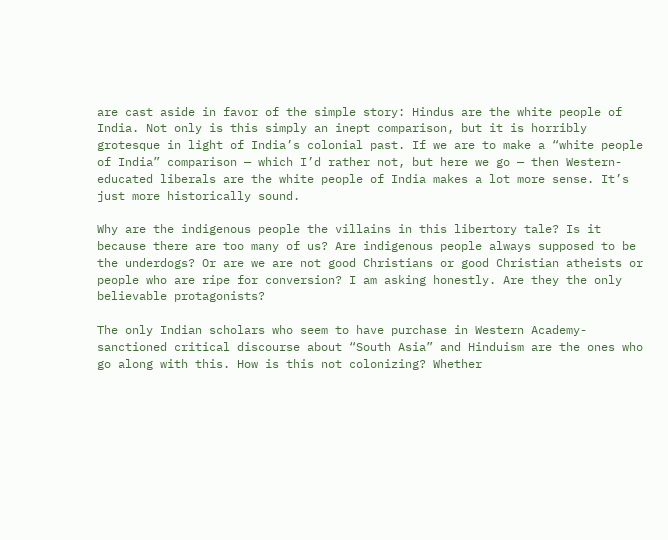are cast aside in favor of the simple story: Hindus are the white people of India. Not only is this simply an inept comparison, but it is horribly grotesque in light of India’s colonial past. If we are to make a “white people of India” comparison — which I’d rather not, but here we go — then Western-educated liberals are the white people of India makes a lot more sense. It’s just more historically sound.

Why are the indigenous people the villains in this libertory tale? Is it because there are too many of us? Are indigenous people always supposed to be the underdogs? Or are we are not good Christians or good Christian atheists or people who are ripe for conversion? I am asking honestly. Are they the only believable protagonists?

The only Indian scholars who seem to have purchase in Western Academy-sanctioned critical discourse about “South Asia” and Hinduism are the ones who go along with this. How is this not colonizing? Whether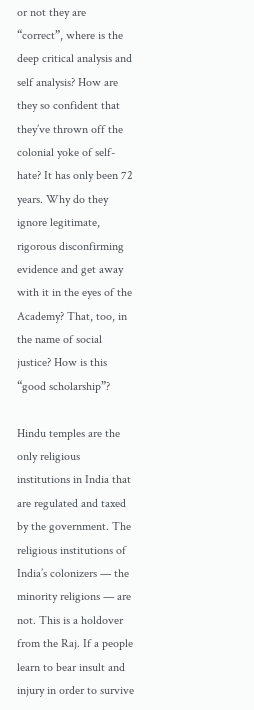or not they are “correct”, where is the deep critical analysis and self analysis? How are they so confident that they’ve thrown off the colonial yoke of self-hate? It has only been 72 years. Why do they ignore legitimate, rigorous disconfirming evidence and get away with it in the eyes of the Academy? That, too, in the name of social justice? How is this “good scholarship”?

Hindu temples are the only religious institutions in India that are regulated and taxed by the government. The religious institutions of India’s colonizers — the minority religions — are not. This is a holdover from the Raj. If a people learn to bear insult and injury in order to survive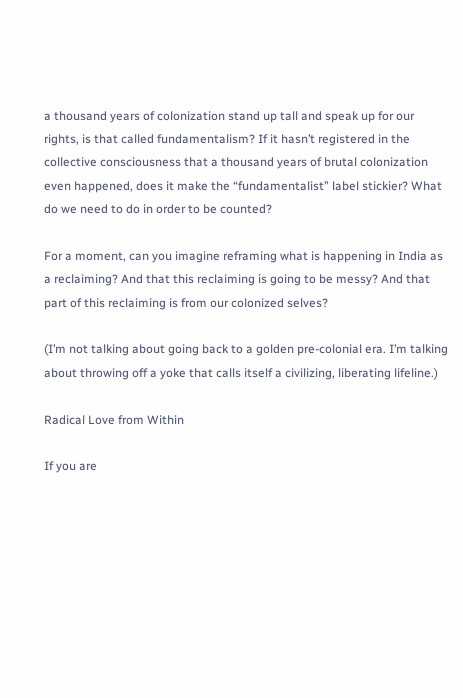a thousand years of colonization stand up tall and speak up for our rights, is that called fundamentalism? If it hasn’t registered in the collective consciousness that a thousand years of brutal colonization even happened, does it make the “fundamentalist” label stickier? What do we need to do in order to be counted?

For a moment, can you imagine reframing what is happening in India as a reclaiming? And that this reclaiming is going to be messy? And that part of this reclaiming is from our colonized selves?

(I’m not talking about going back to a golden pre-colonial era. I’m talking about throwing off a yoke that calls itself a civilizing, liberating lifeline.)

Radical Love from Within

If you are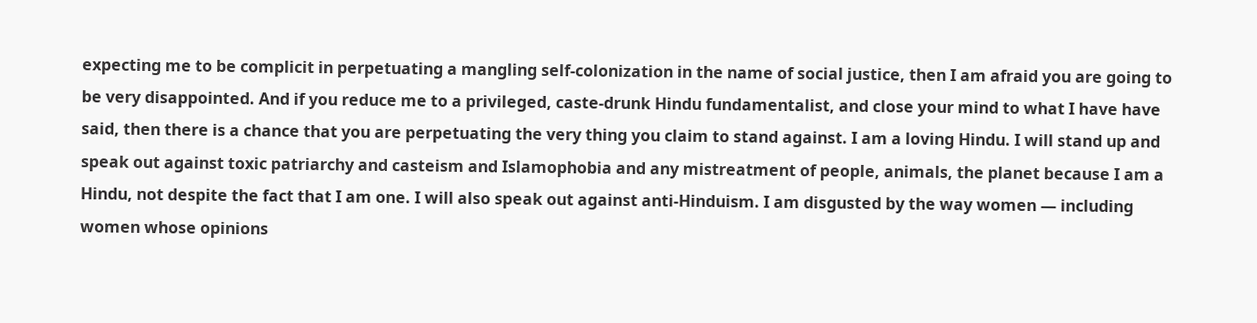expecting me to be complicit in perpetuating a mangling self-colonization in the name of social justice, then I am afraid you are going to be very disappointed. And if you reduce me to a privileged, caste-drunk Hindu fundamentalist, and close your mind to what I have have said, then there is a chance that you are perpetuating the very thing you claim to stand against. I am a loving Hindu. I will stand up and speak out against toxic patriarchy and casteism and Islamophobia and any mistreatment of people, animals, the planet because I am a Hindu, not despite the fact that I am one. I will also speak out against anti-Hinduism. I am disgusted by the way women — including women whose opinions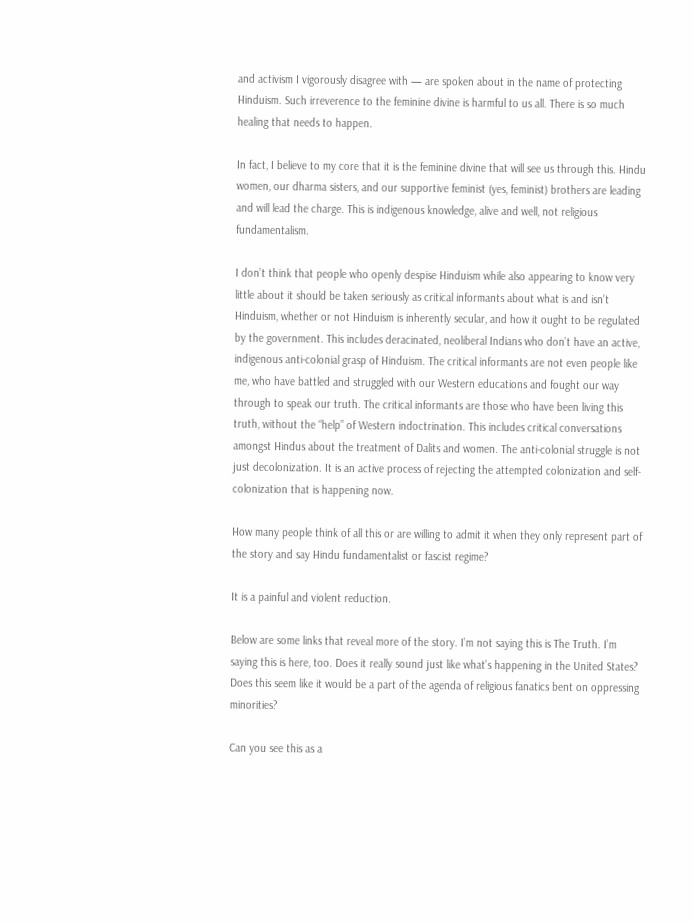and activism I vigorously disagree with — are spoken about in the name of protecting Hinduism. Such irreverence to the feminine divine is harmful to us all. There is so much healing that needs to happen.

In fact, I believe to my core that it is the feminine divine that will see us through this. Hindu women, our dharma sisters, and our supportive feminist (yes, feminist) brothers are leading and will lead the charge. This is indigenous knowledge, alive and well, not religious fundamentalism.

I don’t think that people who openly despise Hinduism while also appearing to know very little about it should be taken seriously as critical informants about what is and isn’t Hinduism, whether or not Hinduism is inherently secular, and how it ought to be regulated by the government. This includes deracinated, neoliberal Indians who don’t have an active, indigenous anti-colonial grasp of Hinduism. The critical informants are not even people like me, who have battled and struggled with our Western educations and fought our way through to speak our truth. The critical informants are those who have been living this truth, without the “help” of Western indoctrination. This includes critical conversations amongst Hindus about the treatment of Dalits and women. The anti-colonial struggle is not just decolonization. It is an active process of rejecting the attempted colonization and self-colonization that is happening now.

How many people think of all this or are willing to admit it when they only represent part of the story and say Hindu fundamentalist or fascist regime?

It is a painful and violent reduction.

Below are some links that reveal more of the story. I’m not saying this is The Truth. I’m saying this is here, too. Does it really sound just like what’s happening in the United States? Does this seem like it would be a part of the agenda of religious fanatics bent on oppressing minorities?

Can you see this as a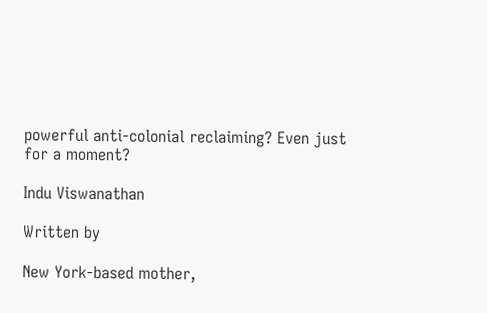powerful anti-colonial reclaiming? Even just for a moment?

Indu Viswanathan

Written by

New York-based mother,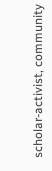scholar-activist, community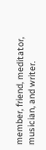member, friend, meditator, musician, and writer.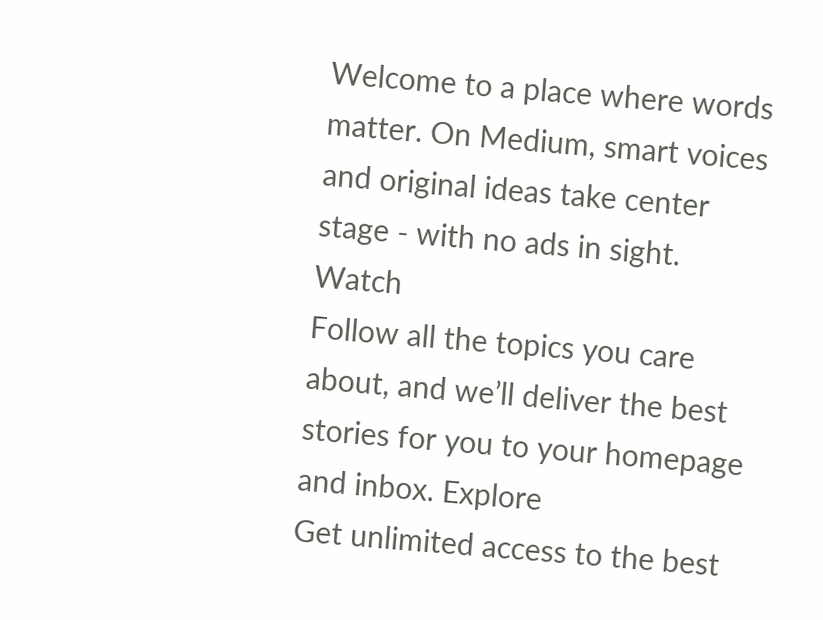Welcome to a place where words matter. On Medium, smart voices and original ideas take center stage - with no ads in sight. Watch
Follow all the topics you care about, and we’ll deliver the best stories for you to your homepage and inbox. Explore
Get unlimited access to the best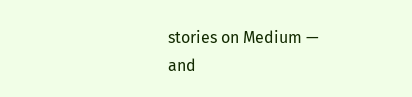stories on Medium — and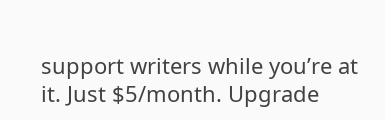support writers while you’re at it. Just $5/month. Upgrade